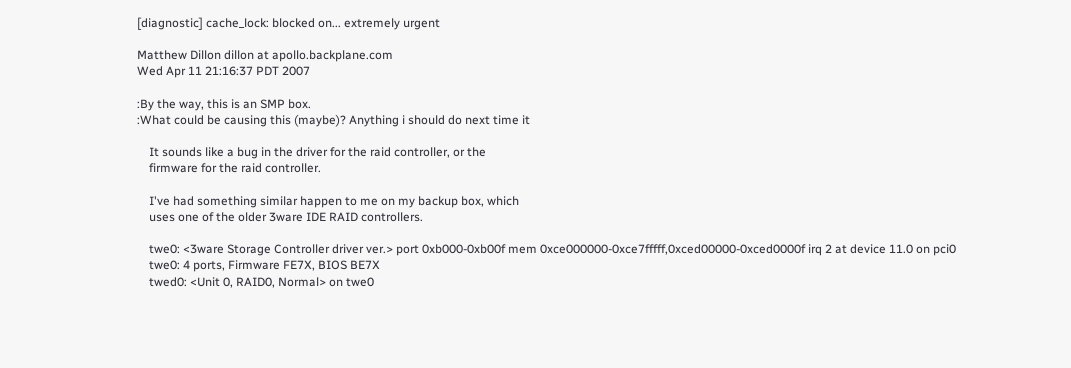[diagnostic] cache_lock: blocked on... extremely urgent

Matthew Dillon dillon at apollo.backplane.com
Wed Apr 11 21:16:37 PDT 2007

:By the way, this is an SMP box.
:What could be causing this (maybe)? Anything i should do next time it

    It sounds like a bug in the driver for the raid controller, or the
    firmware for the raid controller.

    I've had something similar happen to me on my backup box, which
    uses one of the older 3ware IDE RAID controllers.

    twe0: <3ware Storage Controller driver ver.> port 0xb000-0xb00f mem 0xce000000-0xce7fffff,0xced00000-0xced0000f irq 2 at device 11.0 on pci0
    twe0: 4 ports, Firmware FE7X, BIOS BE7X
    twed0: <Unit 0, RAID0, Normal> on twe0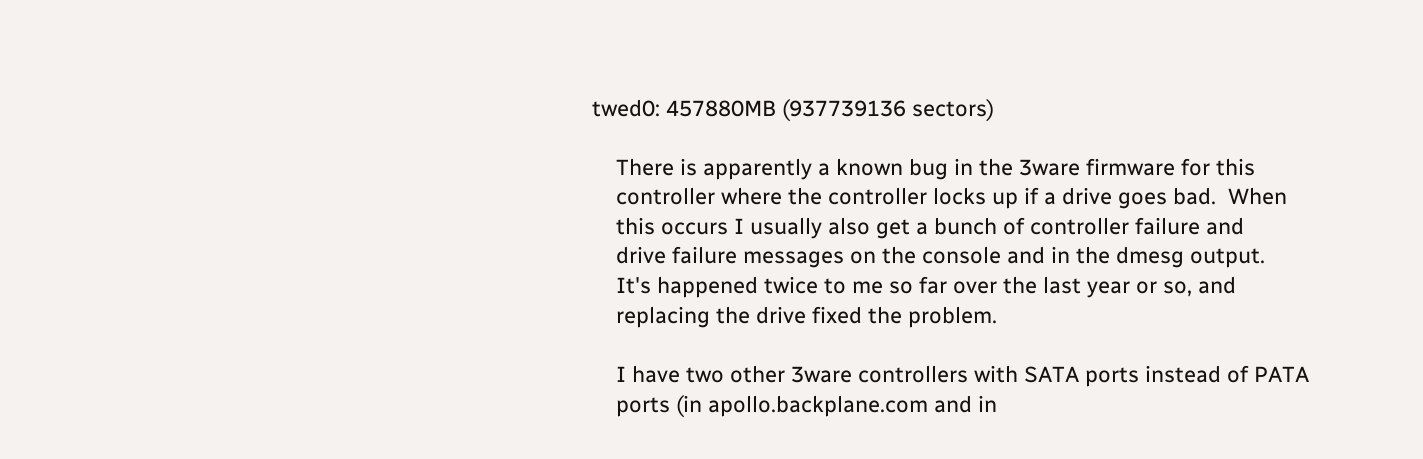twed0: 457880MB (937739136 sectors)

    There is apparently a known bug in the 3ware firmware for this
    controller where the controller locks up if a drive goes bad.  When
    this occurs I usually also get a bunch of controller failure and
    drive failure messages on the console and in the dmesg output.
    It's happened twice to me so far over the last year or so, and
    replacing the drive fixed the problem.

    I have two other 3ware controllers with SATA ports instead of PATA
    ports (in apollo.backplane.com and in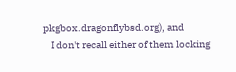pkgbox.dragonflybsd.org), and
    I don't recall either of them locking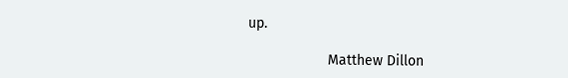up.

                    Matthew Dillon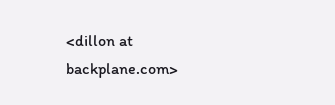<dillon at backplane.com>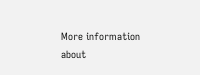More information about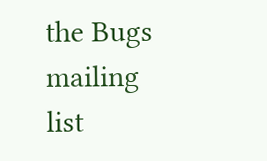the Bugs mailing list